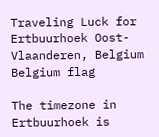Traveling Luck for Ertbuurhoek Oost-Vlaanderen, Belgium Belgium flag

The timezone in Ertbuurhoek is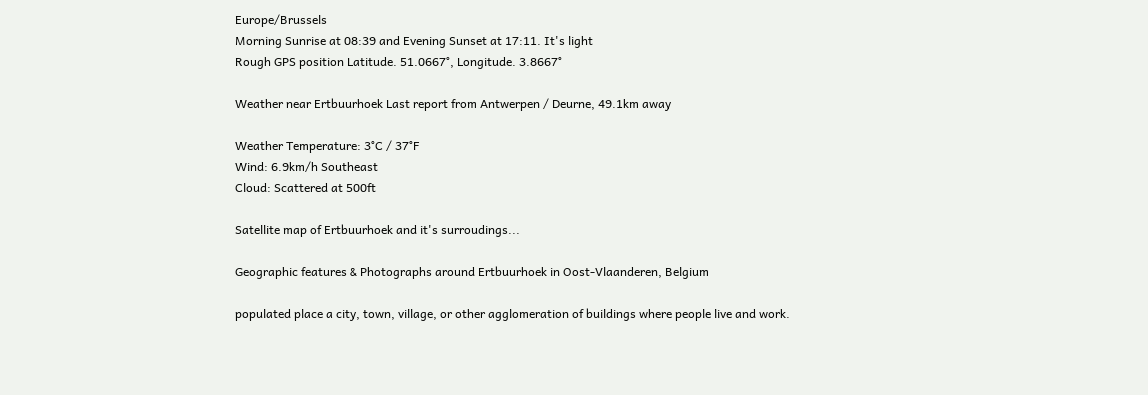Europe/Brussels
Morning Sunrise at 08:39 and Evening Sunset at 17:11. It's light
Rough GPS position Latitude. 51.0667°, Longitude. 3.8667°

Weather near Ertbuurhoek Last report from Antwerpen / Deurne, 49.1km away

Weather Temperature: 3°C / 37°F
Wind: 6.9km/h Southeast
Cloud: Scattered at 500ft

Satellite map of Ertbuurhoek and it's surroudings...

Geographic features & Photographs around Ertbuurhoek in Oost-Vlaanderen, Belgium

populated place a city, town, village, or other agglomeration of buildings where people live and work.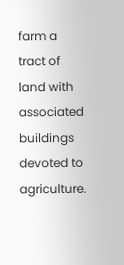farm a tract of land with associated buildings devoted to agriculture.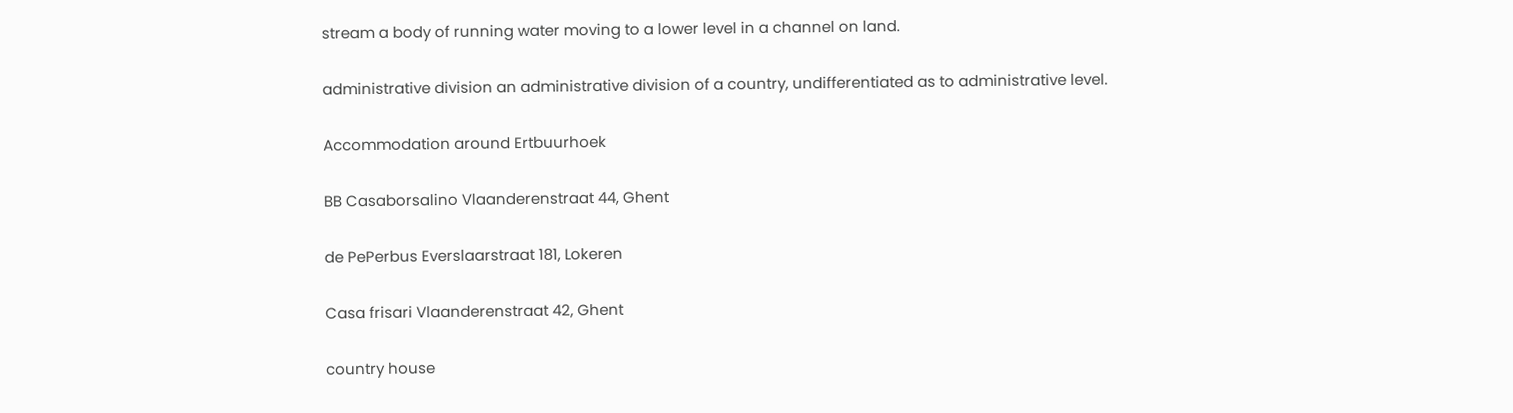stream a body of running water moving to a lower level in a channel on land.

administrative division an administrative division of a country, undifferentiated as to administrative level.

Accommodation around Ertbuurhoek

BB Casaborsalino Vlaanderenstraat 44, Ghent

de PePerbus Everslaarstraat 181, Lokeren

Casa frisari Vlaanderenstraat 42, Ghent

country house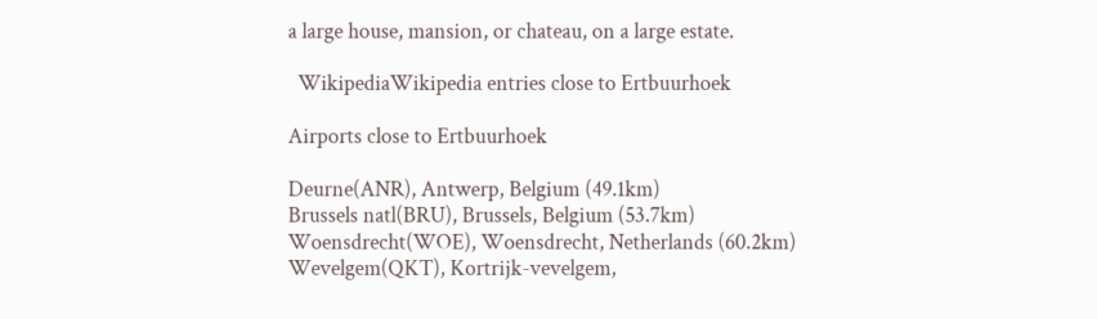a large house, mansion, or chateau, on a large estate.

  WikipediaWikipedia entries close to Ertbuurhoek

Airports close to Ertbuurhoek

Deurne(ANR), Antwerp, Belgium (49.1km)
Brussels natl(BRU), Brussels, Belgium (53.7km)
Woensdrecht(WOE), Woensdrecht, Netherlands (60.2km)
Wevelgem(QKT), Kortrijk-vevelgem,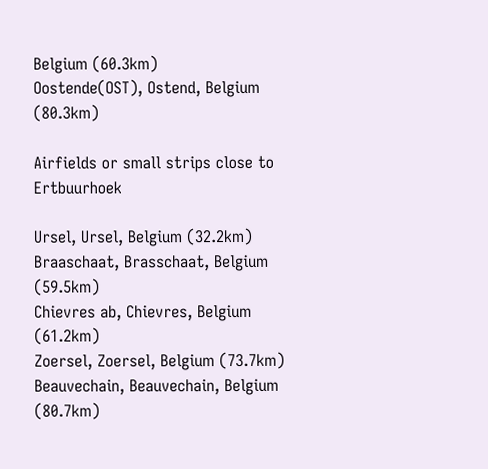Belgium (60.3km)
Oostende(OST), Ostend, Belgium (80.3km)

Airfields or small strips close to Ertbuurhoek

Ursel, Ursel, Belgium (32.2km)
Braaschaat, Brasschaat, Belgium (59.5km)
Chievres ab, Chievres, Belgium (61.2km)
Zoersel, Zoersel, Belgium (73.7km)
Beauvechain, Beauvechain, Belgium (80.7km)